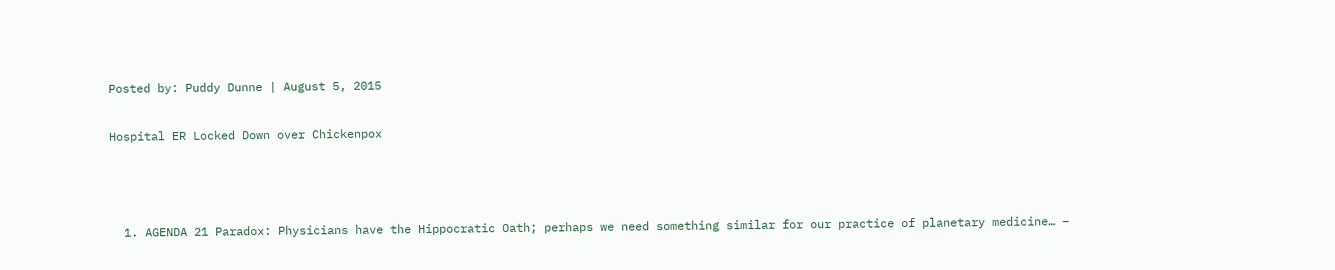Posted by: Puddy Dunne | August 5, 2015

Hospital ER Locked Down over Chickenpox



  1. AGENDA 21 Paradox: Physicians have the Hippocratic Oath; perhaps we need something similar for our practice of planetary medicine… –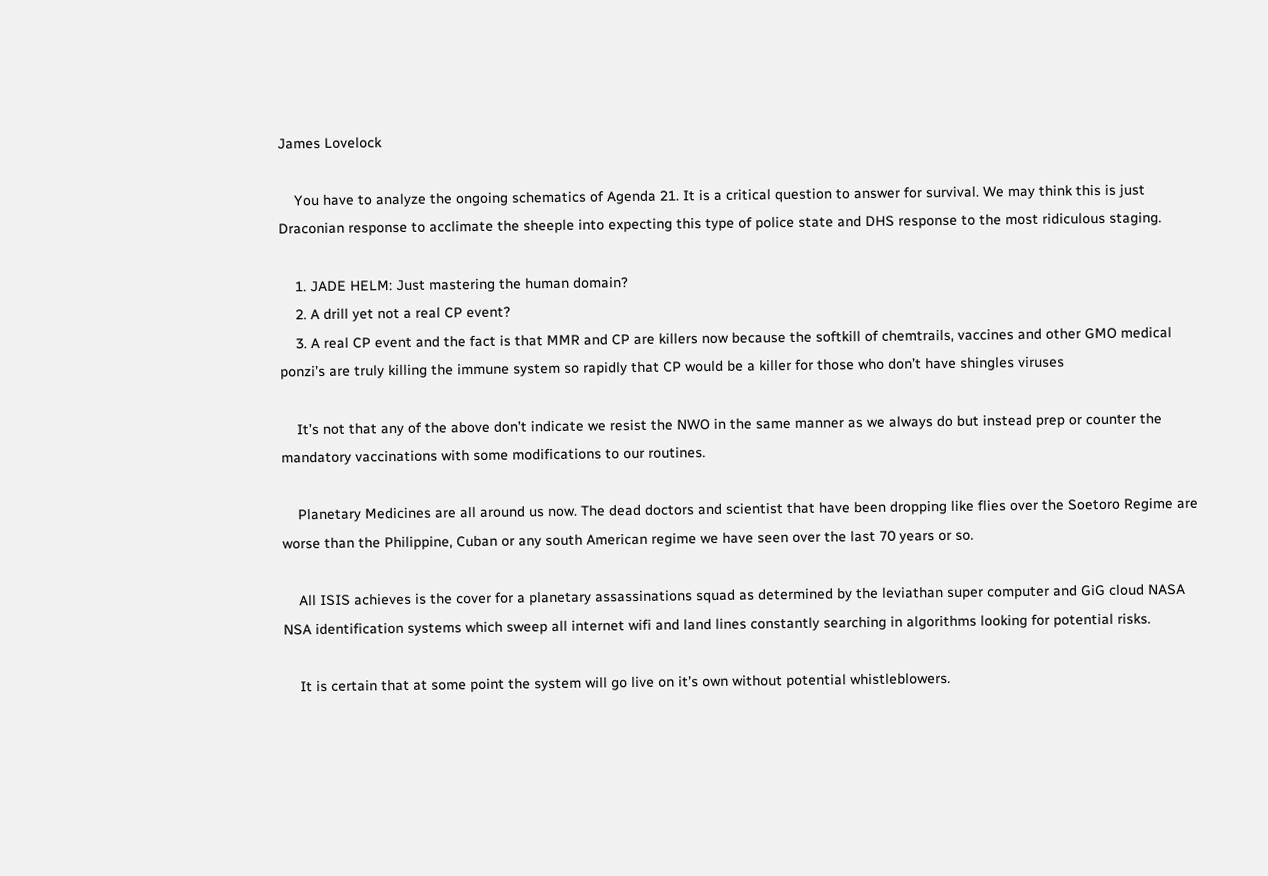James Lovelock

    You have to analyze the ongoing schematics of Agenda 21. It is a critical question to answer for survival. We may think this is just Draconian response to acclimate the sheeple into expecting this type of police state and DHS response to the most ridiculous staging.

    1. JADE HELM: Just mastering the human domain?
    2. A drill yet not a real CP event?
    3. A real CP event and the fact is that MMR and CP are killers now because the softkill of chemtrails, vaccines and other GMO medical ponzi’s are truly killing the immune system so rapidly that CP would be a killer for those who don’t have shingles viruses

    It’s not that any of the above don’t indicate we resist the NWO in the same manner as we always do but instead prep or counter the mandatory vaccinations with some modifications to our routines.

    Planetary Medicines are all around us now. The dead doctors and scientist that have been dropping like flies over the Soetoro Regime are worse than the Philippine, Cuban or any south American regime we have seen over the last 70 years or so.

    All ISIS achieves is the cover for a planetary assassinations squad as determined by the leviathan super computer and GiG cloud NASA NSA identification systems which sweep all internet wifi and land lines constantly searching in algorithms looking for potential risks.

    It is certain that at some point the system will go live on it’s own without potential whistleblowers.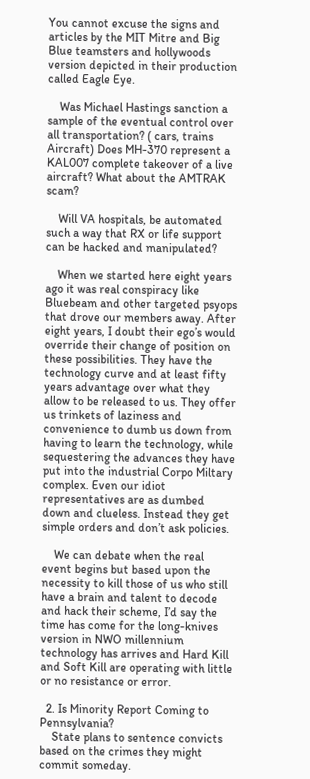You cannot excuse the signs and articles by the MIT Mitre and Big Blue teamsters and hollywoods version depicted in their production called Eagle Eye.

    Was Michael Hastings sanction a sample of the eventual control over all transportation? ( cars, trains Aircraft) Does MH-370 represent a KAL007 complete takeover of a live aircraft? What about the AMTRAK scam?

    Will VA hospitals, be automated such a way that RX or life support can be hacked and manipulated?

    When we started here eight years ago it was real conspiracy like Bluebeam and other targeted psyops that drove our members away. After eight years, I doubt their ego’s would override their change of position on these possibilities. They have the technology curve and at least fifty years advantage over what they allow to be released to us. They offer us trinkets of laziness and convenience to dumb us down from having to learn the technology, while sequestering the advances they have put into the industrial Corpo Miltary complex. Even our idiot representatives are as dumbed down and clueless. Instead they get simple orders and don’t ask policies.

    We can debate when the real event begins but based upon the necessity to kill those of us who still have a brain and talent to decode and hack their scheme, I’d say the time has come for the long-knives version in NWO millennium technology has arrives and Hard Kill and Soft Kill are operating with little or no resistance or error.

  2. Is Minority Report Coming to Pennsylvania?
    State plans to sentence convicts based on the crimes they might commit someday.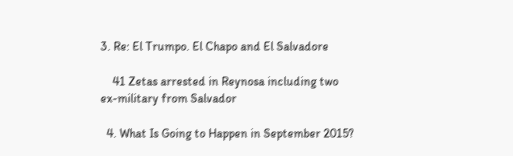3. Re: El Trumpo. El Chapo and El Salvadore

    41 Zetas arrested in Reynosa including two ex-military from Salvador

  4. What Is Going to Happen in September 2015?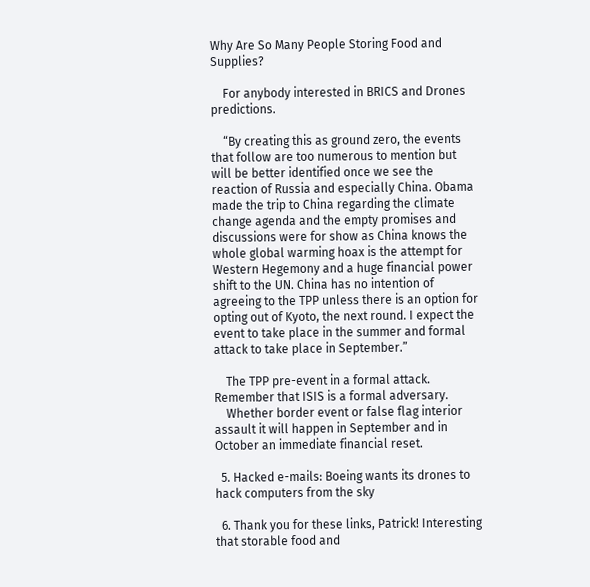Why Are So Many People Storing Food and Supplies?

    For anybody interested in BRICS and Drones predictions.

    “By creating this as ground zero, the events that follow are too numerous to mention but will be better identified once we see the reaction of Russia and especially China. Obama made the trip to China regarding the climate change agenda and the empty promises and discussions were for show as China knows the whole global warming hoax is the attempt for Western Hegemony and a huge financial power shift to the UN. China has no intention of agreeing to the TPP unless there is an option for opting out of Kyoto, the next round. I expect the event to take place in the summer and formal attack to take place in September.”

    The TPP pre-event in a formal attack. Remember that ISIS is a formal adversary.
    Whether border event or false flag interior assault it will happen in September and in October an immediate financial reset.

  5. Hacked e-mails: Boeing wants its drones to hack computers from the sky

  6. Thank you for these links, Patrick! Interesting that storable food and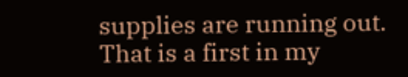supplies are running out. That is a first in my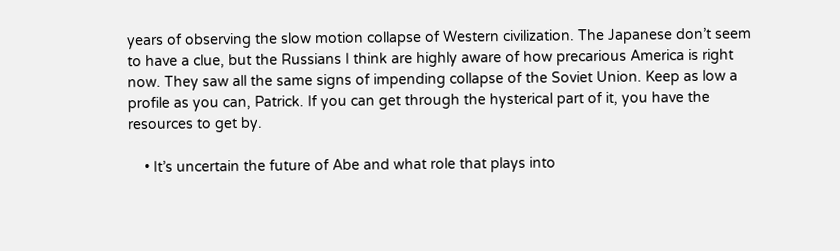years of observing the slow motion collapse of Western civilization. The Japanese don’t seem to have a clue, but the Russians I think are highly aware of how precarious America is right now. They saw all the same signs of impending collapse of the Soviet Union. Keep as low a profile as you can, Patrick. If you can get through the hysterical part of it, you have the resources to get by.

    • It’s uncertain the future of Abe and what role that plays into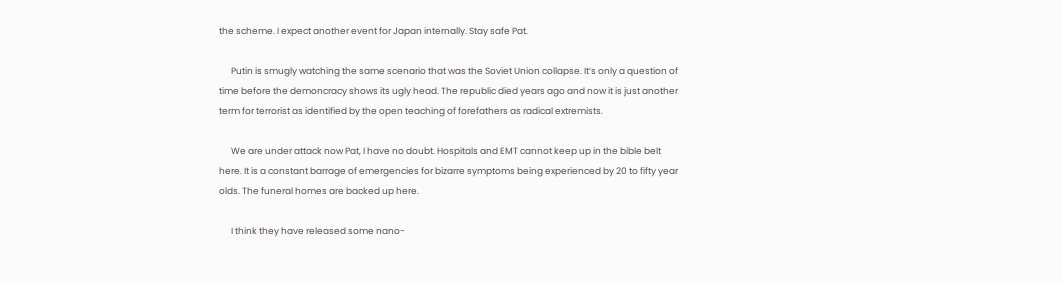the scheme. I expect another event for Japan internally. Stay safe Pat.

      Putin is smugly watching the same scenario that was the Soviet Union collapse. It’s only a question of time before the demoncracy shows its ugly head. The republic died years ago and now it is just another term for terrorist as identified by the open teaching of forefathers as radical extremists.

      We are under attack now Pat, I have no doubt. Hospitals and EMT cannot keep up in the bible belt here. It is a constant barrage of emergencies for bizarre symptoms being experienced by 20 to fifty year olds. The funeral homes are backed up here.

      I think they have released some nano-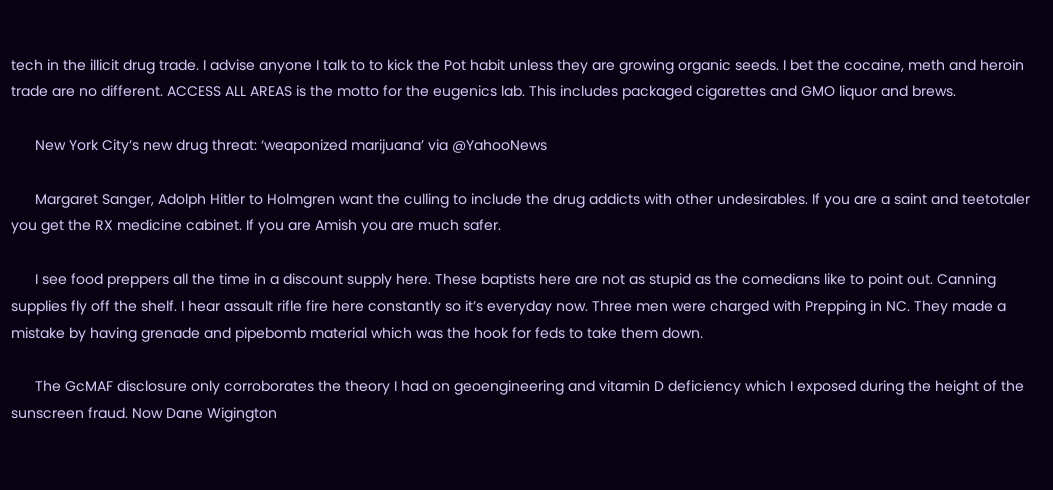tech in the illicit drug trade. I advise anyone I talk to to kick the Pot habit unless they are growing organic seeds. I bet the cocaine, meth and heroin trade are no different. ACCESS ALL AREAS is the motto for the eugenics lab. This includes packaged cigarettes and GMO liquor and brews.

      New York City’s new drug threat: ‘weaponized marijuana’ via @YahooNews

      Margaret Sanger, Adolph Hitler to Holmgren want the culling to include the drug addicts with other undesirables. If you are a saint and teetotaler you get the RX medicine cabinet. If you are Amish you are much safer.

      I see food preppers all the time in a discount supply here. These baptists here are not as stupid as the comedians like to point out. Canning supplies fly off the shelf. I hear assault rifle fire here constantly so it’s everyday now. Three men were charged with Prepping in NC. They made a mistake by having grenade and pipebomb material which was the hook for feds to take them down.

      The GcMAF disclosure only corroborates the theory I had on geoengineering and vitamin D deficiency which I exposed during the height of the sunscreen fraud. Now Dane Wigington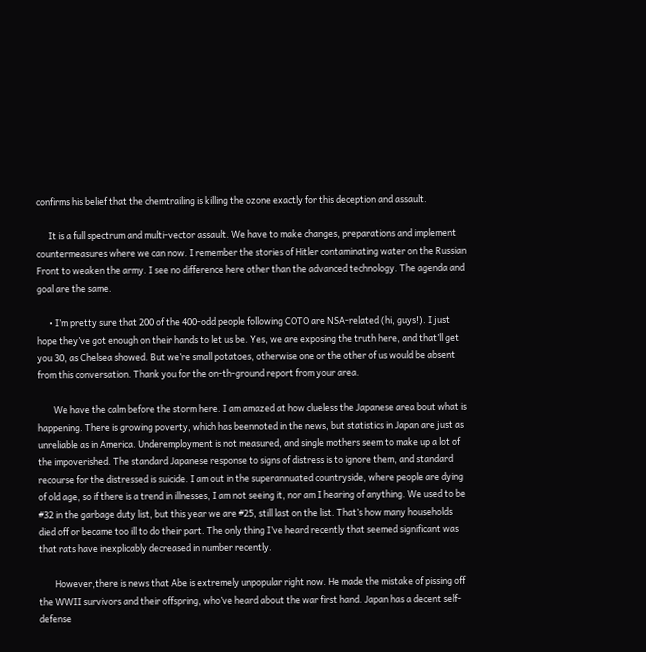confirms his belief that the chemtrailing is killing the ozone exactly for this deception and assault.

      It is a full spectrum and multi-vector assault. We have to make changes, preparations and implement countermeasures where we can now. I remember the stories of Hitler contaminating water on the Russian Front to weaken the army. I see no difference here other than the advanced technology. The agenda and goal are the same.

      • I’m pretty sure that 200 of the 400-odd people following COTO are NSA-related (hi, guys!). I just hope they’ve got enough on their hands to let us be. Yes, we are exposing the truth here, and that’ll get you 30, as Chelsea showed. But we’re small potatoes, otherwise one or the other of us would be absent from this conversation. Thank you for the on-th-ground report from your area.

        We have the calm before the storm here. I am amazed at how clueless the Japanese area bout what is happening. There is growing poverty, which has beennoted in the news, but statistics in Japan are just as unreliable as in America. Underemployment is not measured, and single mothers seem to make up a lot of the impoverished. The standard Japanese response to signs of distress is to ignore them, and standard recourse for the distressed is suicide. I am out in the superannuated countryside, where people are dying of old age, so if there is a trend in illnesses, I am not seeing it, nor am I hearing of anything. We used to be #32 in the garbage duty list, but this year we are #25, still last on the list. That’s how many households died off or became too ill to do their part. The only thing I’ve heard recently that seemed significant was that rats have inexplicably decreased in number recently.

        However,there is news that Abe is extremely unpopular right now. He made the mistake of pissing off the WWII survivors and their offspring, who’ve heard about the war first hand. Japan has a decent self-defense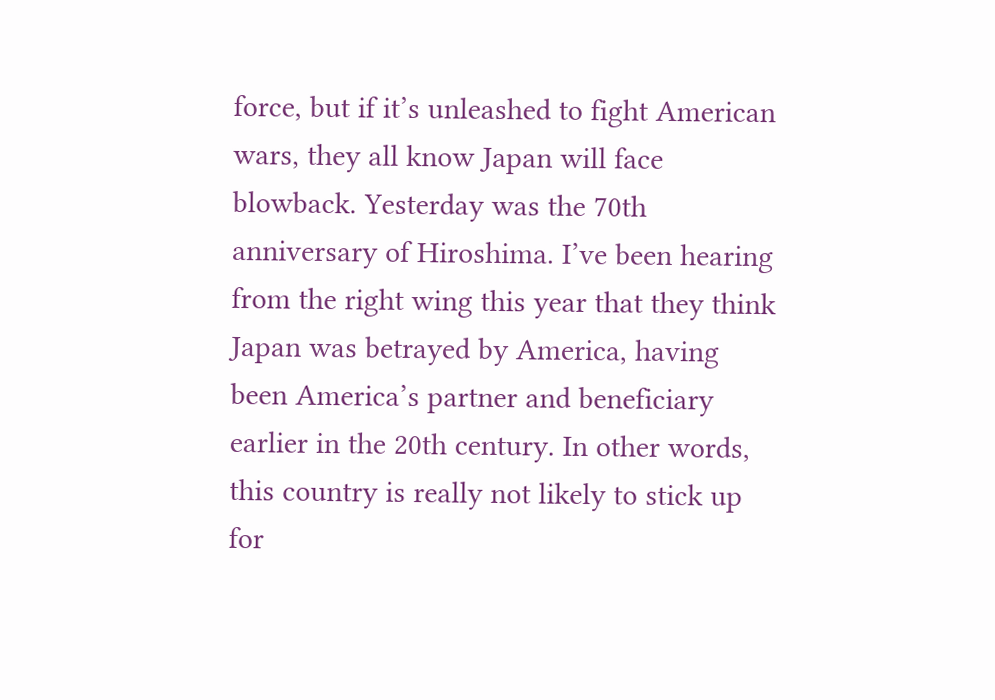force, but if it’s unleashed to fight American wars, they all know Japan will face blowback. Yesterday was the 70th anniversary of Hiroshima. I’ve been hearing from the right wing this year that they think Japan was betrayed by America, having been America’s partner and beneficiary earlier in the 20th century. In other words, this country is really not likely to stick up for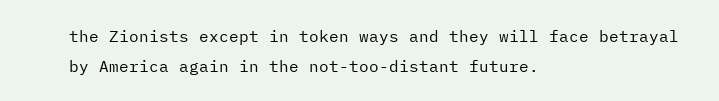the Zionists except in token ways and they will face betrayal by America again in the not-too-distant future.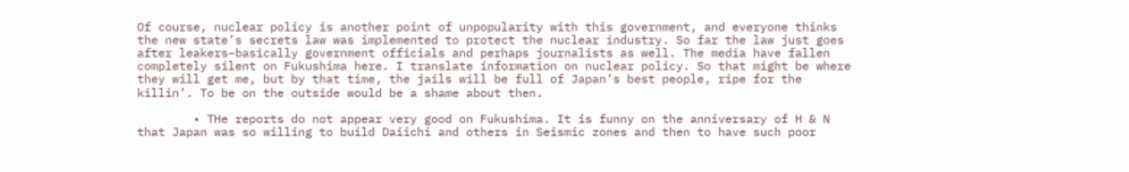Of course, nuclear policy is another point of unpopularity with this government, and everyone thinks the new state’s secrets law was implemented to protect the nuclear industry. So far the law just goes after leakers–basically government officials and perhaps journalists as well. The media have fallen completely silent on Fukushima here. I translate information on nuclear policy. So that might be where they will get me, but by that time, the jails will be full of Japan’s best people, ripe for the killin’. To be on the outside would be a shame about then.

        • THe reports do not appear very good on Fukushima. It is funny on the anniversary of H & N that Japan was so willing to build Daiichi and others in Seismic zones and then to have such poor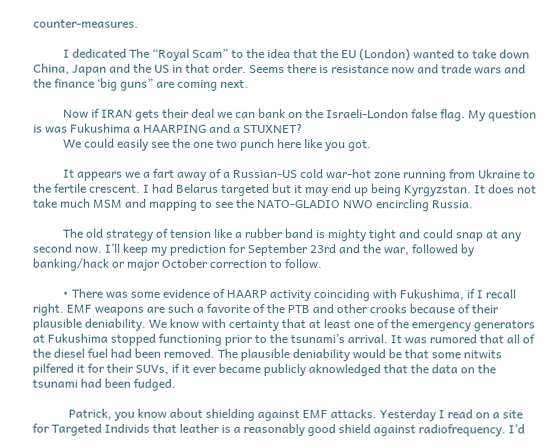counter-measures.

          I dedicated The “Royal Scam” to the idea that the EU (London) wanted to take down China, Japan and the US in that order. Seems there is resistance now and trade wars and the finance ‘big guns” are coming next.

          Now if IRAN gets their deal we can bank on the Israeli-London false flag. My question is was Fukushima a HAARPING and a STUXNET?
          We could easily see the one two punch here like you got.

          It appears we a fart away of a Russian-US cold war-hot zone running from Ukraine to the fertile crescent. I had Belarus targeted but it may end up being Kyrgyzstan. It does not take much MSM and mapping to see the NATO-GLADIO NWO encircling Russia.

          The old strategy of tension like a rubber band is mighty tight and could snap at any second now. I’ll keep my prediction for September 23rd and the war, followed by banking/hack or major October correction to follow.

          • There was some evidence of HAARP activity coinciding with Fukushima, if I recall right. EMF weapons are such a favorite of the PTB and other crooks because of their plausible deniability. We know with certainty that at least one of the emergency generators at Fukushima stopped functioning prior to the tsunami’s arrival. It was rumored that all of the diesel fuel had been removed. The plausible deniability would be that some nitwits pilfered it for their SUVs, if it ever became publicly aknowledged that the data on the tsunami had been fudged.

            Patrick, you know about shielding against EMF attacks. Yesterday I read on a site for Targeted Individs that leather is a reasonably good shield against radiofrequency. I’d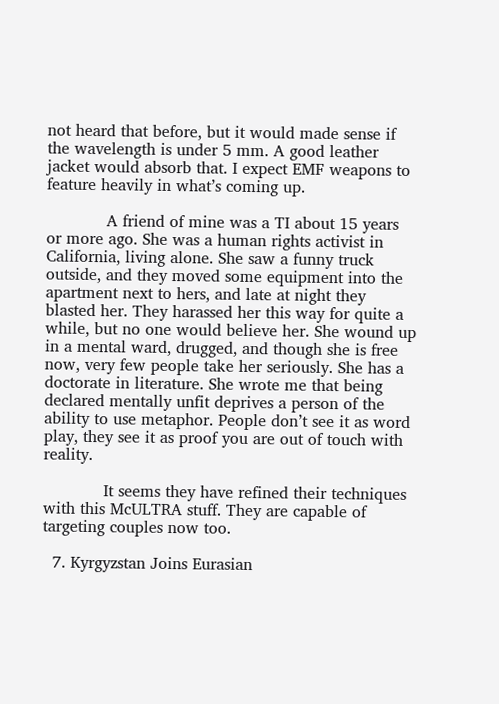not heard that before, but it would made sense if the wavelength is under 5 mm. A good leather jacket would absorb that. I expect EMF weapons to feature heavily in what’s coming up.

            A friend of mine was a TI about 15 years or more ago. She was a human rights activist in California, living alone. She saw a funny truck outside, and they moved some equipment into the apartment next to hers, and late at night they blasted her. They harassed her this way for quite a while, but no one would believe her. She wound up in a mental ward, drugged, and though she is free now, very few people take her seriously. She has a doctorate in literature. She wrote me that being declared mentally unfit deprives a person of the ability to use metaphor. People don’t see it as word play, they see it as proof you are out of touch with reality.

            It seems they have refined their techniques with this McULTRA stuff. They are capable of targeting couples now too.

  7. Kyrgyzstan Joins Eurasian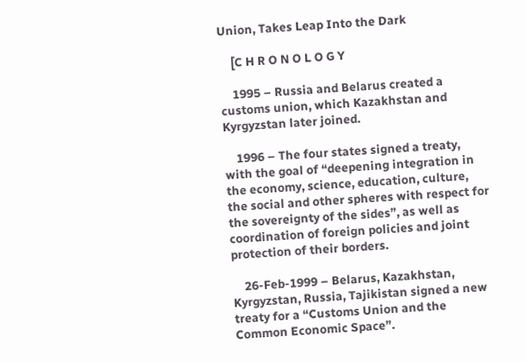Union, Takes Leap Into the Dark

    [C H R O N O L O G Y

    1995 – Russia and Belarus created a customs union, which Kazakhstan and Kyrgyzstan later joined.

    1996 – The four states signed a treaty, with the goal of “deepening integration in the economy, science, education, culture, the social and other spheres with respect for the sovereignty of the sides”, as well as coordination of foreign policies and joint protection of their borders.

    26-Feb-1999 – Belarus, Kazakhstan, Kyrgyzstan, Russia, Tajikistan signed a new treaty for a “Customs Union and the Common Economic Space”.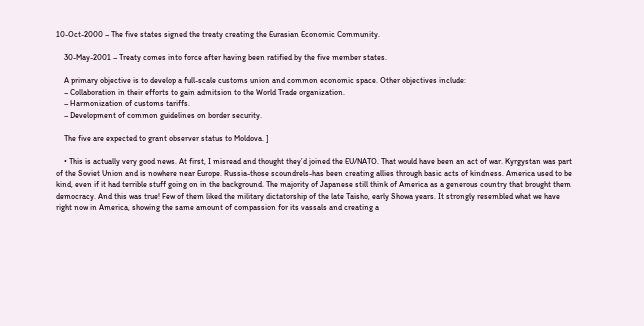10-Oct-2000 – The five states signed the treaty creating the Eurasian Economic Community.

    30-May-2001 – Treaty comes into force after having been ratified by the five member states.

    A primary objective is to develop a full-scale customs union and common economic space. Other objectives include:
    – Collaboration in their efforts to gain admitsion to the World Trade organization.
    – Harmonization of customs tariffs.
    – Development of common guidelines on border security.

    The five are expected to grant observer status to Moldova. ]

    • This is actually very good news. At first, I misread and thought they’d joined the EU/NATO. That would have been an act of war. Kyrgystan was part of the Soviet Union and is nowhere near Europe. Russia-those scoundrels-has been creating allies through basic acts of kindness. America used to be kind, even if it had terrible stuff going on in the background. The majority of Japanese still think of America as a generous country that brought them democracy. And this was true! Few of them liked the military dictatorship of the late Taisho, early Showa years. It strongly resembled what we have right now in America, showing the same amount of compassion for its vassals and creating a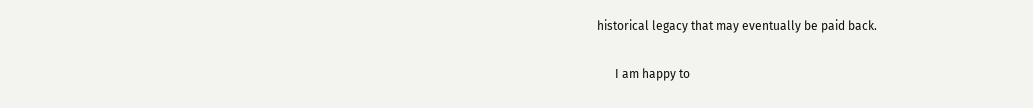historical legacy that may eventually be paid back.

      I am happy to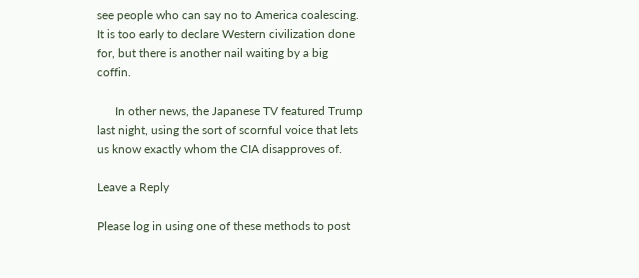see people who can say no to America coalescing. It is too early to declare Western civilization done for, but there is another nail waiting by a big coffin.

      In other news, the Japanese TV featured Trump last night, using the sort of scornful voice that lets us know exactly whom the CIA disapproves of.

Leave a Reply

Please log in using one of these methods to post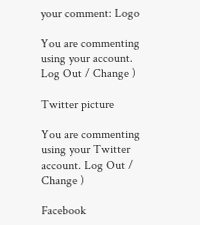your comment: Logo

You are commenting using your account. Log Out / Change )

Twitter picture

You are commenting using your Twitter account. Log Out / Change )

Facebook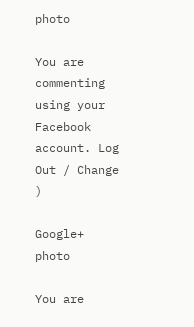photo

You are commenting using your Facebook account. Log Out / Change )

Google+ photo

You are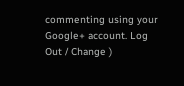commenting using your Google+ account. Log Out / Change )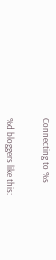Connecting to %s


%d bloggers like this: